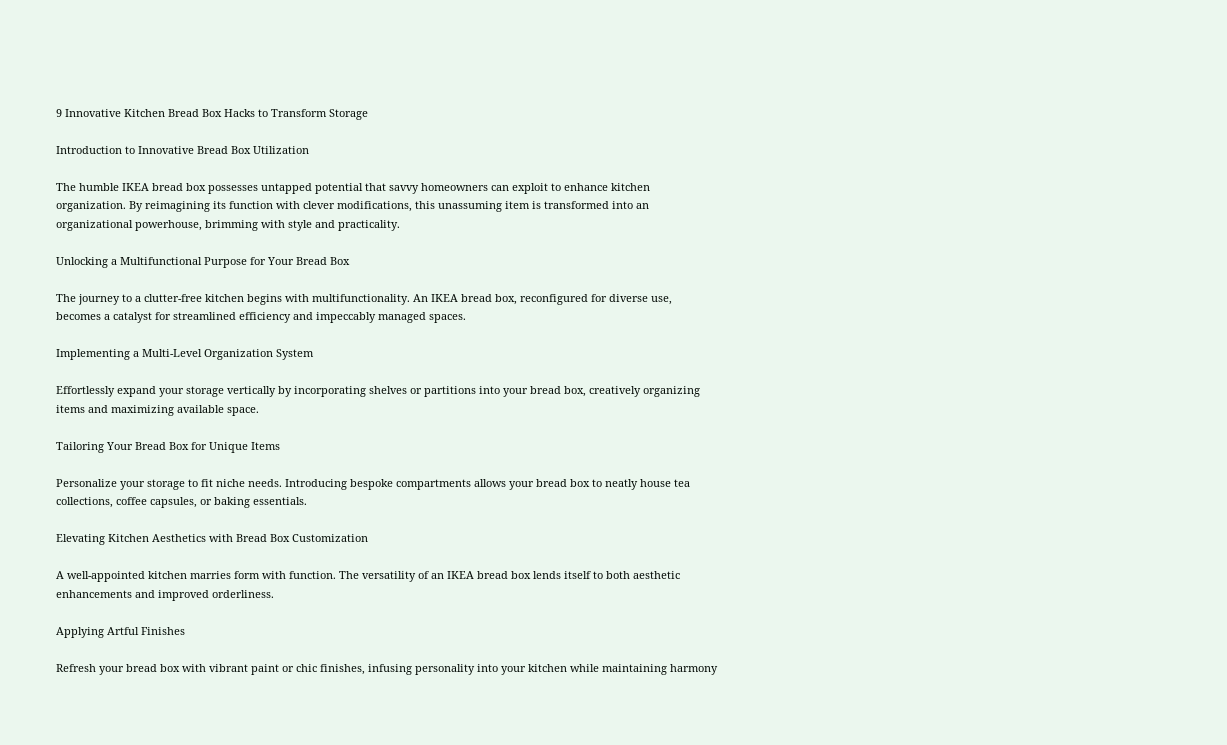9 Innovative Kitchen Bread Box Hacks to Transform Storage

Introduction to Innovative Bread Box Utilization

The humble IKEA bread box possesses untapped potential that savvy homeowners can exploit to enhance kitchen organization. By reimagining its function with clever modifications, this unassuming item is transformed into an organizational powerhouse, brimming with style and practicality.

Unlocking a Multifunctional Purpose for Your Bread Box

The journey to a clutter-free kitchen begins with multifunctionality. An IKEA bread box, reconfigured for diverse use, becomes a catalyst for streamlined efficiency and impeccably managed spaces.

Implementing a Multi-Level Organization System

Effortlessly expand your storage vertically by incorporating shelves or partitions into your bread box, creatively organizing items and maximizing available space.

Tailoring Your Bread Box for Unique Items

Personalize your storage to fit niche needs. Introducing bespoke compartments allows your bread box to neatly house tea collections, coffee capsules, or baking essentials.

Elevating Kitchen Aesthetics with Bread Box Customization

A well-appointed kitchen marries form with function. The versatility of an IKEA bread box lends itself to both aesthetic enhancements and improved orderliness.

Applying Artful Finishes

Refresh your bread box with vibrant paint or chic finishes, infusing personality into your kitchen while maintaining harmony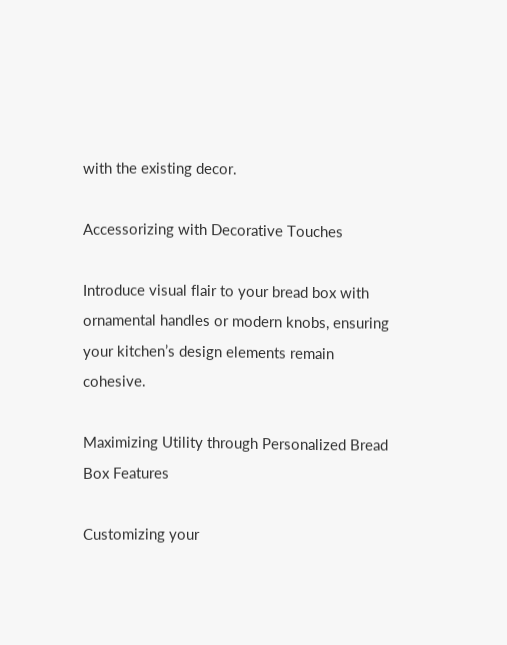with the existing decor.

Accessorizing with Decorative Touches

Introduce visual flair to your bread box with ornamental handles or modern knobs, ensuring your kitchen’s design elements remain cohesive.

Maximizing Utility through Personalized Bread Box Features

Customizing your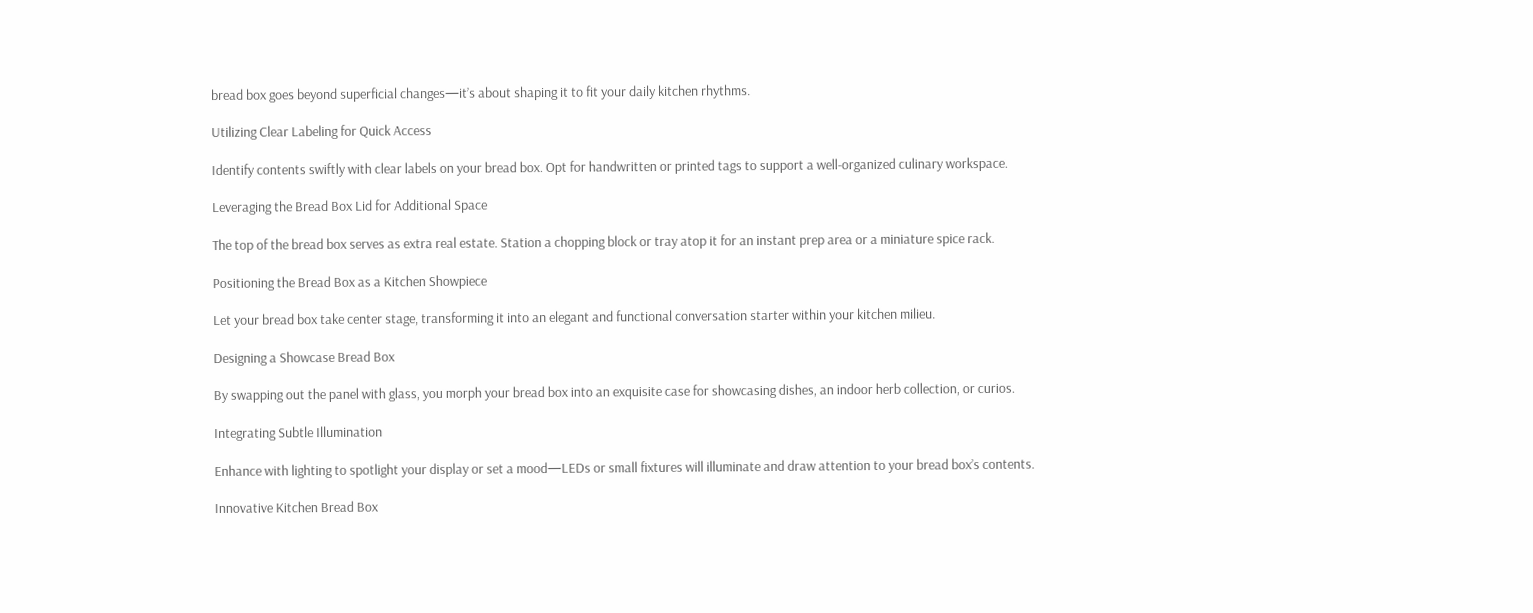bread box goes beyond superficial changes—it’s about shaping it to fit your daily kitchen rhythms.

Utilizing Clear Labeling for Quick Access

Identify contents swiftly with clear labels on your bread box. Opt for handwritten or printed tags to support a well-organized culinary workspace.

Leveraging the Bread Box Lid for Additional Space

The top of the bread box serves as extra real estate. Station a chopping block or tray atop it for an instant prep area or a miniature spice rack.

Positioning the Bread Box as a Kitchen Showpiece

Let your bread box take center stage, transforming it into an elegant and functional conversation starter within your kitchen milieu.

Designing a Showcase Bread Box

By swapping out the panel with glass, you morph your bread box into an exquisite case for showcasing dishes, an indoor herb collection, or curios.

Integrating Subtle Illumination

Enhance with lighting to spotlight your display or set a mood—LEDs or small fixtures will illuminate and draw attention to your bread box’s contents.

Innovative Kitchen Bread Box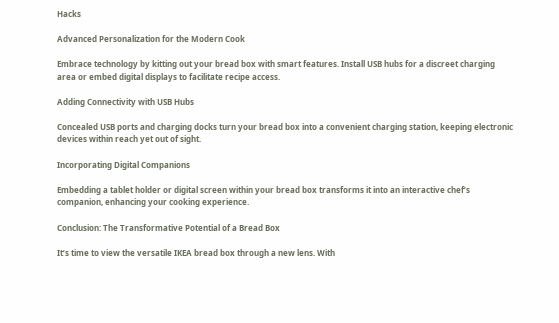Hacks

Advanced Personalization for the Modern Cook

Embrace technology by kitting out your bread box with smart features. Install USB hubs for a discreet charging area or embed digital displays to facilitate recipe access.

Adding Connectivity with USB Hubs

Concealed USB ports and charging docks turn your bread box into a convenient charging station, keeping electronic devices within reach yet out of sight.

Incorporating Digital Companions

Embedding a tablet holder or digital screen within your bread box transforms it into an interactive chef’s companion, enhancing your cooking experience.

Conclusion: The Transformative Potential of a Bread Box

It’s time to view the versatile IKEA bread box through a new lens. With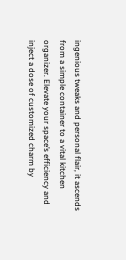ingenious tweaks and personal flair, it ascends from a simple container to a vital kitchen organizer. Elevate your space’s efficiency and inject a dose of customized charm by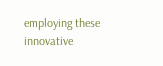employing these innovative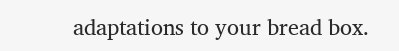adaptations to your bread box.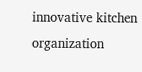innovative kitchen organization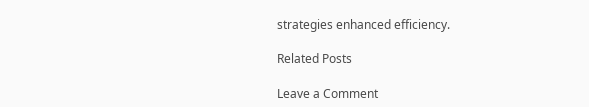strategies enhanced efficiency.

Related Posts

Leave a Comment